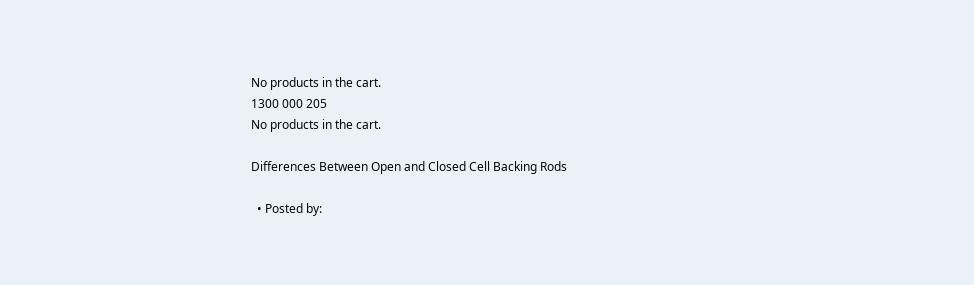No products in the cart.
1300 000 205
No products in the cart.

Differences Between Open and Closed Cell Backing Rods

  • Posted by: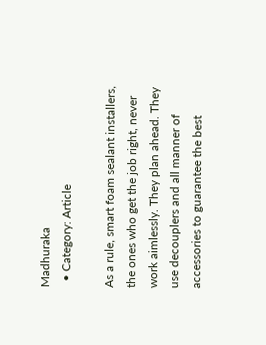Madhuraka
  • Category: Article

As a rule, smart foam sealant installers, the ones who get the job right, never work aimlessly. They plan ahead. They use decouplers and all manner of accessories to guarantee the best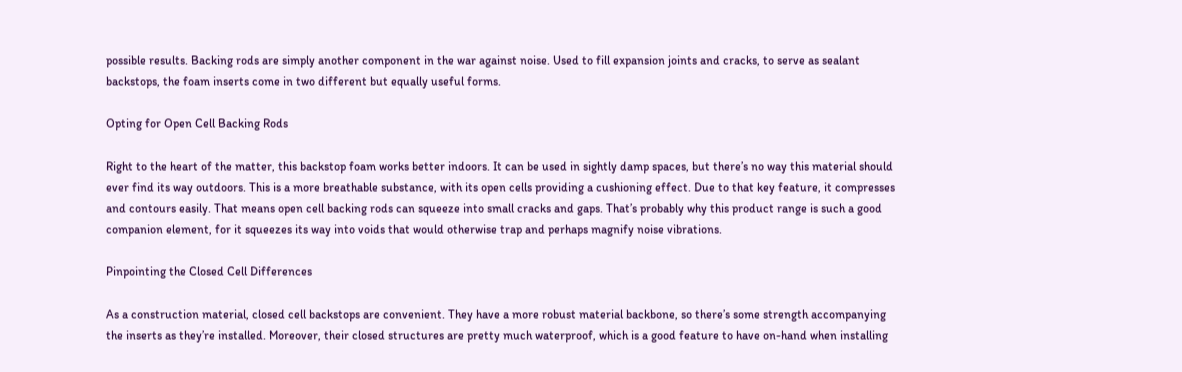possible results. Backing rods are simply another component in the war against noise. Used to fill expansion joints and cracks, to serve as sealant backstops, the foam inserts come in two different but equally useful forms.

Opting for Open Cell Backing Rods

Right to the heart of the matter, this backstop foam works better indoors. It can be used in sightly damp spaces, but there’s no way this material should ever find its way outdoors. This is a more breathable substance, with its open cells providing a cushioning effect. Due to that key feature, it compresses and contours easily. That means open cell backing rods can squeeze into small cracks and gaps. That’s probably why this product range is such a good companion element, for it squeezes its way into voids that would otherwise trap and perhaps magnify noise vibrations.

Pinpointing the Closed Cell Differences

As a construction material, closed cell backstops are convenient. They have a more robust material backbone, so there’s some strength accompanying the inserts as they’re installed. Moreover, their closed structures are pretty much waterproof, which is a good feature to have on-hand when installing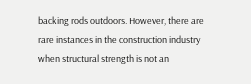backing rods outdoors. However, there are rare instances in the construction industry when structural strength is not an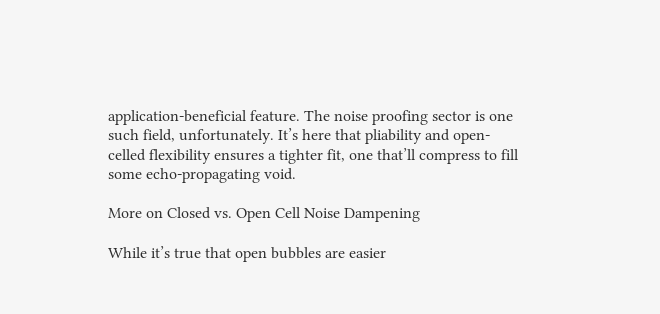application-beneficial feature. The noise proofing sector is one such field, unfortunately. It’s here that pliability and open-celled flexibility ensures a tighter fit, one that’ll compress to fill some echo-propagating void.

More on Closed vs. Open Cell Noise Dampening

While it’s true that open bubbles are easier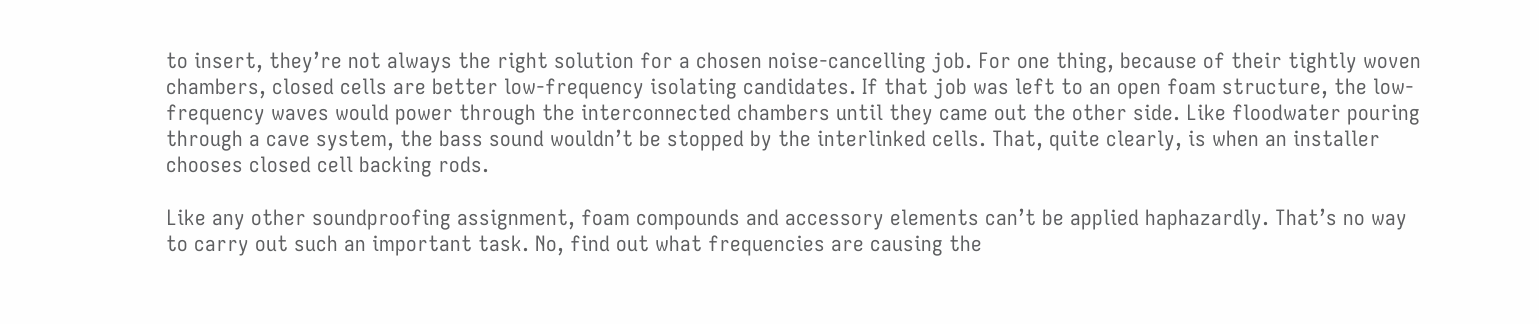to insert, they’re not always the right solution for a chosen noise-cancelling job. For one thing, because of their tightly woven chambers, closed cells are better low-frequency isolating candidates. If that job was left to an open foam structure, the low-frequency waves would power through the interconnected chambers until they came out the other side. Like floodwater pouring through a cave system, the bass sound wouldn’t be stopped by the interlinked cells. That, quite clearly, is when an installer chooses closed cell backing rods.

Like any other soundproofing assignment, foam compounds and accessory elements can’t be applied haphazardly. That’s no way to carry out such an important task. No, find out what frequencies are causing the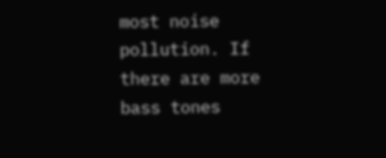most noise pollution. If there are more bass tones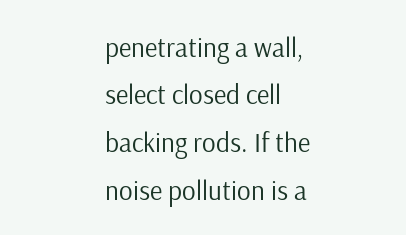penetrating a wall, select closed cell backing rods. If the noise pollution is a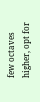few octaves higher, opt for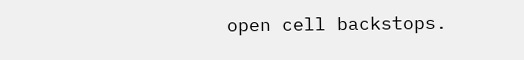open cell backstops.